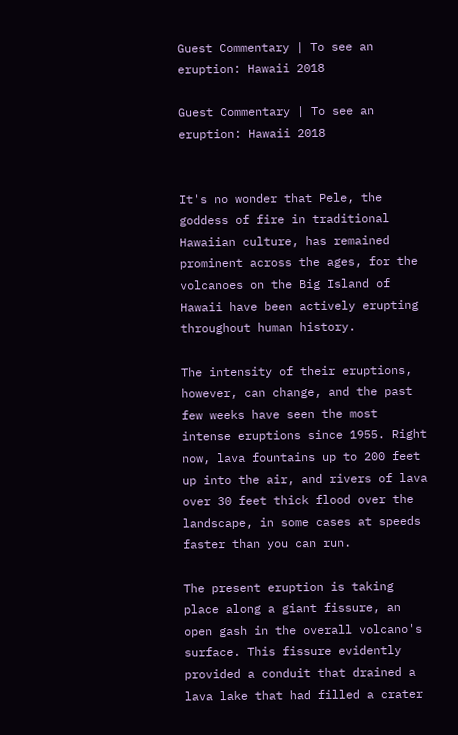Guest Commentary | To see an eruption: Hawaii 2018

Guest Commentary | To see an eruption: Hawaii 2018


It's no wonder that Pele, the goddess of fire in traditional Hawaiian culture, has remained prominent across the ages, for the volcanoes on the Big Island of Hawaii have been actively erupting throughout human history.

The intensity of their eruptions, however, can change, and the past few weeks have seen the most intense eruptions since 1955. Right now, lava fountains up to 200 feet up into the air, and rivers of lava over 30 feet thick flood over the landscape, in some cases at speeds faster than you can run.

The present eruption is taking place along a giant fissure, an open gash in the overall volcano's surface. This fissure evidently provided a conduit that drained a lava lake that had filled a crater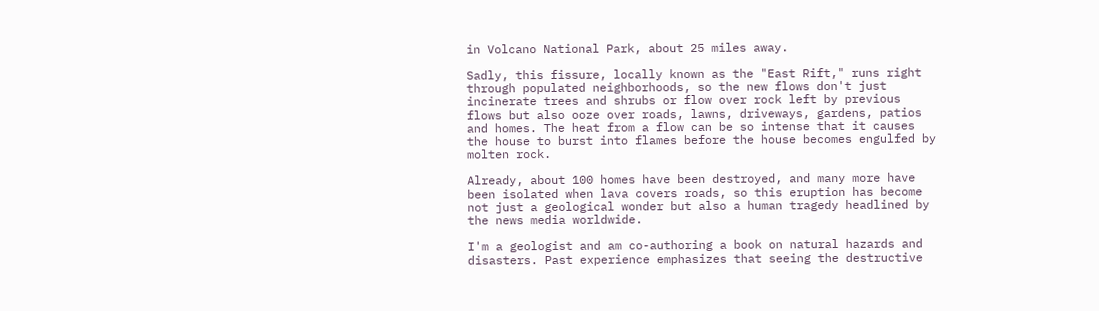in Volcano National Park, about 25 miles away.

Sadly, this fissure, locally known as the "East Rift," runs right through populated neighborhoods, so the new flows don't just incinerate trees and shrubs or flow over rock left by previous flows but also ooze over roads, lawns, driveways, gardens, patios and homes. The heat from a flow can be so intense that it causes the house to burst into flames before the house becomes engulfed by molten rock.

Already, about 100 homes have been destroyed, and many more have been isolated when lava covers roads, so this eruption has become not just a geological wonder but also a human tragedy headlined by the news media worldwide.

I'm a geologist and am co-authoring a book on natural hazards and disasters. Past experience emphasizes that seeing the destructive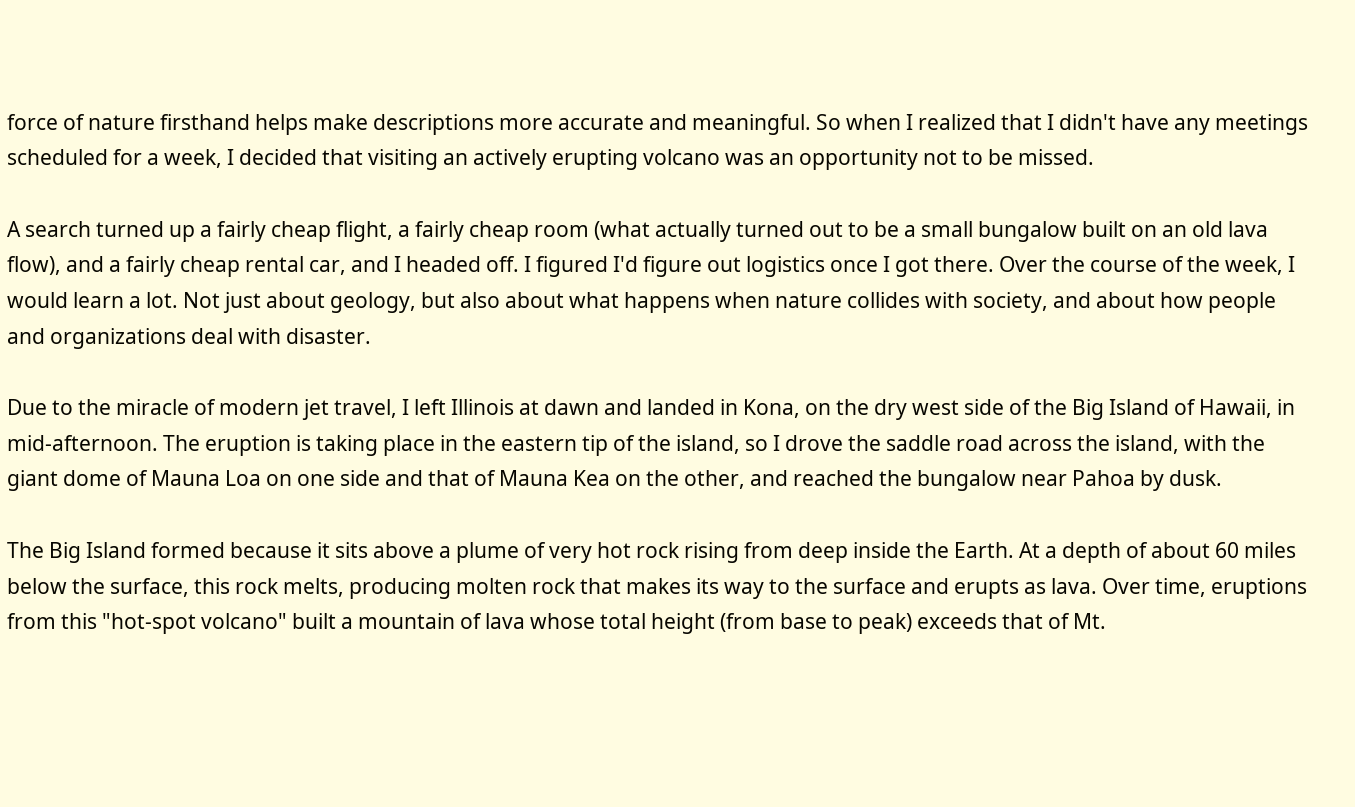force of nature firsthand helps make descriptions more accurate and meaningful. So when I realized that I didn't have any meetings scheduled for a week, I decided that visiting an actively erupting volcano was an opportunity not to be missed.

A search turned up a fairly cheap flight, a fairly cheap room (what actually turned out to be a small bungalow built on an old lava flow), and a fairly cheap rental car, and I headed off. I figured I'd figure out logistics once I got there. Over the course of the week, I would learn a lot. Not just about geology, but also about what happens when nature collides with society, and about how people and organizations deal with disaster.

Due to the miracle of modern jet travel, I left Illinois at dawn and landed in Kona, on the dry west side of the Big Island of Hawaii, in mid-afternoon. The eruption is taking place in the eastern tip of the island, so I drove the saddle road across the island, with the giant dome of Mauna Loa on one side and that of Mauna Kea on the other, and reached the bungalow near Pahoa by dusk.

The Big Island formed because it sits above a plume of very hot rock rising from deep inside the Earth. At a depth of about 60 miles below the surface, this rock melts, producing molten rock that makes its way to the surface and erupts as lava. Over time, eruptions from this "hot-spot volcano" built a mountain of lava whose total height (from base to peak) exceeds that of Mt.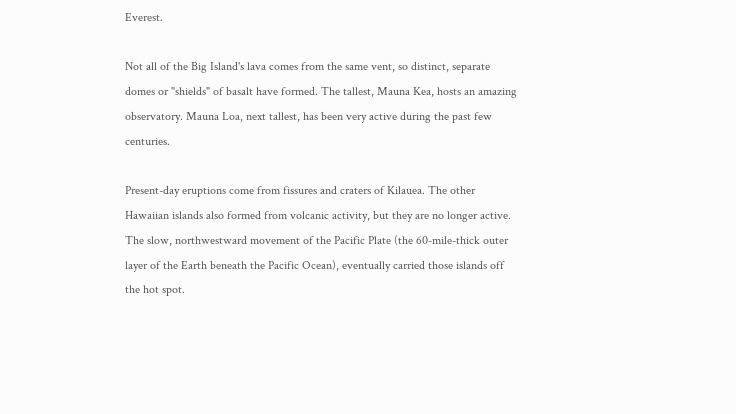Everest.

Not all of the Big Island's lava comes from the same vent, so distinct, separate domes or "shields" of basalt have formed. The tallest, Mauna Kea, hosts an amazing observatory. Mauna Loa, next tallest, has been very active during the past few centuries.

Present-day eruptions come from fissures and craters of Kilauea. The other Hawaiian islands also formed from volcanic activity, but they are no longer active. The slow, northwestward movement of the Pacific Plate (the 60-mile-thick outer layer of the Earth beneath the Pacific Ocean), eventually carried those islands off the hot spot.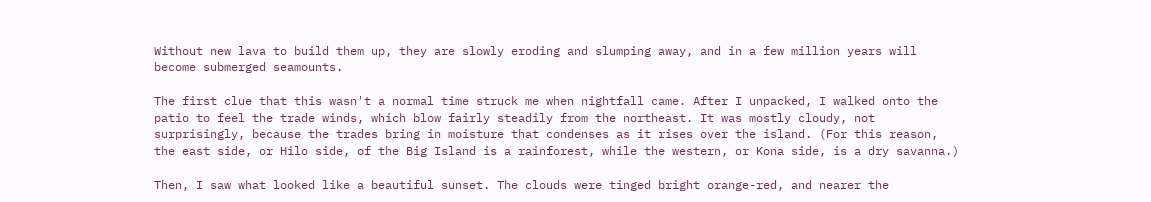Without new lava to build them up, they are slowly eroding and slumping away, and in a few million years will become submerged seamounts.

The first clue that this wasn't a normal time struck me when nightfall came. After I unpacked, I walked onto the patio to feel the trade winds, which blow fairly steadily from the northeast. It was mostly cloudy, not surprisingly, because the trades bring in moisture that condenses as it rises over the island. (For this reason, the east side, or Hilo side, of the Big Island is a rainforest, while the western, or Kona side, is a dry savanna.)

Then, I saw what looked like a beautiful sunset. The clouds were tinged bright orange-red, and nearer the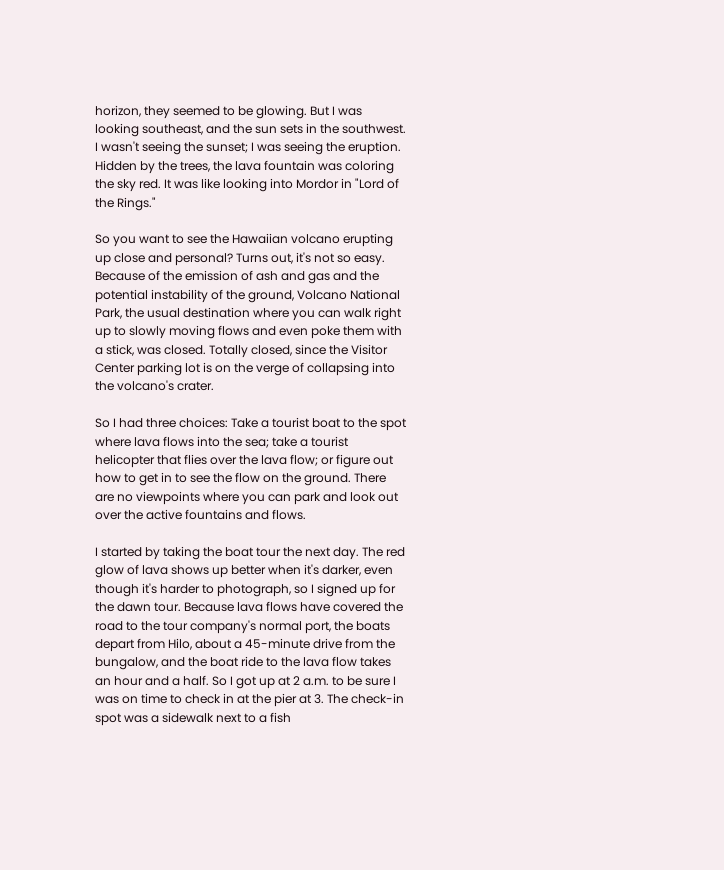horizon, they seemed to be glowing. But I was looking southeast, and the sun sets in the southwest. I wasn't seeing the sunset; I was seeing the eruption. Hidden by the trees, the lava fountain was coloring the sky red. It was like looking into Mordor in "Lord of the Rings."

So you want to see the Hawaiian volcano erupting up close and personal? Turns out, it's not so easy. Because of the emission of ash and gas and the potential instability of the ground, Volcano National Park, the usual destination where you can walk right up to slowly moving flows and even poke them with a stick, was closed. Totally closed, since the Visitor Center parking lot is on the verge of collapsing into the volcano's crater.

So I had three choices: Take a tourist boat to the spot where lava flows into the sea; take a tourist helicopter that flies over the lava flow; or figure out how to get in to see the flow on the ground. There are no viewpoints where you can park and look out over the active fountains and flows.

I started by taking the boat tour the next day. The red glow of lava shows up better when it's darker, even though it's harder to photograph, so I signed up for the dawn tour. Because lava flows have covered the road to the tour company's normal port, the boats depart from Hilo, about a 45-minute drive from the bungalow, and the boat ride to the lava flow takes an hour and a half. So I got up at 2 a.m. to be sure I was on time to check in at the pier at 3. The check-in spot was a sidewalk next to a fish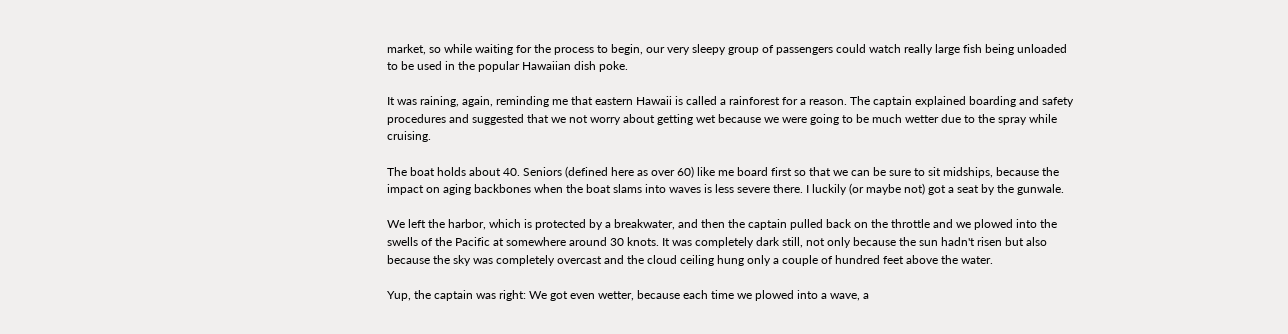market, so while waiting for the process to begin, our very sleepy group of passengers could watch really large fish being unloaded to be used in the popular Hawaiian dish poke.

It was raining, again, reminding me that eastern Hawaii is called a rainforest for a reason. The captain explained boarding and safety procedures and suggested that we not worry about getting wet because we were going to be much wetter due to the spray while cruising.

The boat holds about 40. Seniors (defined here as over 60) like me board first so that we can be sure to sit midships, because the impact on aging backbones when the boat slams into waves is less severe there. I luckily (or maybe not) got a seat by the gunwale.

We left the harbor, which is protected by a breakwater, and then the captain pulled back on the throttle and we plowed into the swells of the Pacific at somewhere around 30 knots. It was completely dark still, not only because the sun hadn't risen but also because the sky was completely overcast and the cloud ceiling hung only a couple of hundred feet above the water.

Yup, the captain was right: We got even wetter, because each time we plowed into a wave, a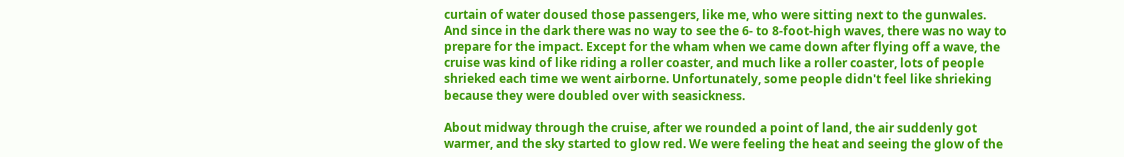curtain of water doused those passengers, like me, who were sitting next to the gunwales. And since in the dark there was no way to see the 6- to 8-foot-high waves, there was no way to prepare for the impact. Except for the wham when we came down after flying off a wave, the cruise was kind of like riding a roller coaster, and much like a roller coaster, lots of people shrieked each time we went airborne. Unfortunately, some people didn't feel like shrieking because they were doubled over with seasickness.

About midway through the cruise, after we rounded a point of land, the air suddenly got warmer, and the sky started to glow red. We were feeling the heat and seeing the glow of the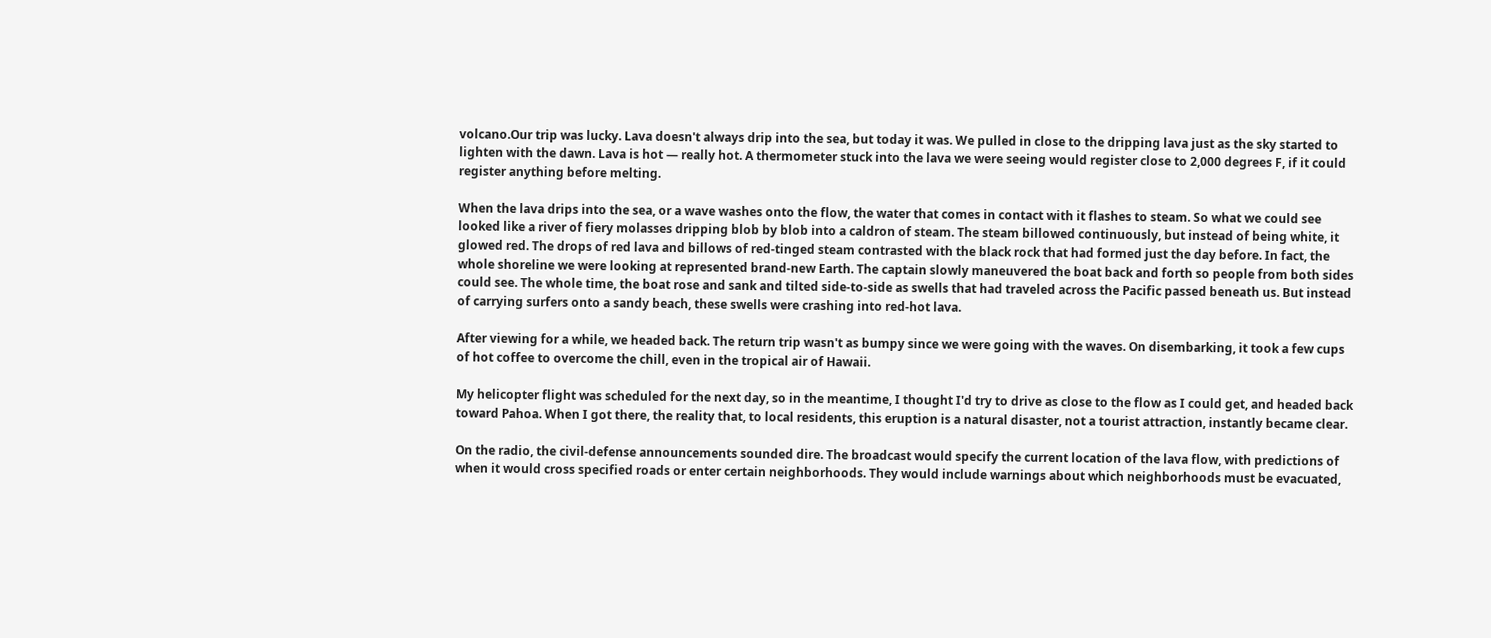volcano.Our trip was lucky. Lava doesn't always drip into the sea, but today it was. We pulled in close to the dripping lava just as the sky started to lighten with the dawn. Lava is hot — really hot. A thermometer stuck into the lava we were seeing would register close to 2,000 degrees F, if it could register anything before melting.

When the lava drips into the sea, or a wave washes onto the flow, the water that comes in contact with it flashes to steam. So what we could see looked like a river of fiery molasses dripping blob by blob into a caldron of steam. The steam billowed continuously, but instead of being white, it glowed red. The drops of red lava and billows of red-tinged steam contrasted with the black rock that had formed just the day before. In fact, the whole shoreline we were looking at represented brand-new Earth. The captain slowly maneuvered the boat back and forth so people from both sides could see. The whole time, the boat rose and sank and tilted side-to-side as swells that had traveled across the Pacific passed beneath us. But instead of carrying surfers onto a sandy beach, these swells were crashing into red-hot lava.

After viewing for a while, we headed back. The return trip wasn't as bumpy since we were going with the waves. On disembarking, it took a few cups of hot coffee to overcome the chill, even in the tropical air of Hawaii.

My helicopter flight was scheduled for the next day, so in the meantime, I thought I'd try to drive as close to the flow as I could get, and headed back toward Pahoa. When I got there, the reality that, to local residents, this eruption is a natural disaster, not a tourist attraction, instantly became clear.

On the radio, the civil-defense announcements sounded dire. The broadcast would specify the current location of the lava flow, with predictions of when it would cross specified roads or enter certain neighborhoods. They would include warnings about which neighborhoods must be evacuated,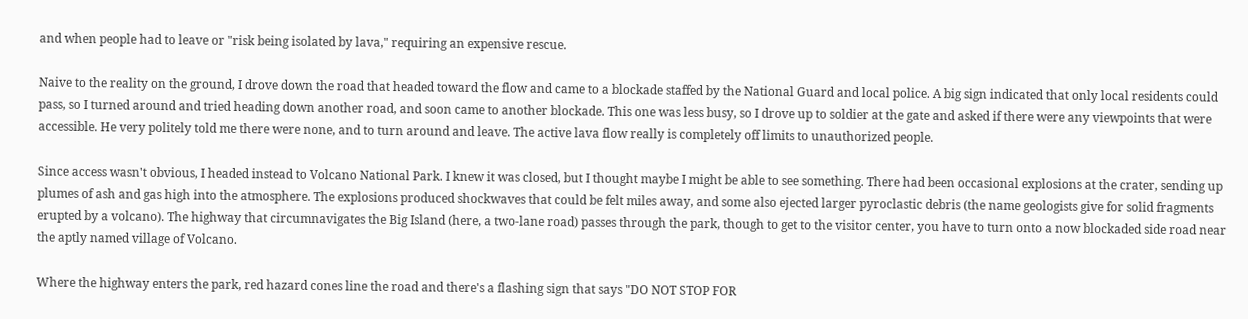and when people had to leave or "risk being isolated by lava," requiring an expensive rescue.

Naive to the reality on the ground, I drove down the road that headed toward the flow and came to a blockade staffed by the National Guard and local police. A big sign indicated that only local residents could pass, so I turned around and tried heading down another road, and soon came to another blockade. This one was less busy, so I drove up to soldier at the gate and asked if there were any viewpoints that were accessible. He very politely told me there were none, and to turn around and leave. The active lava flow really is completely off limits to unauthorized people.

Since access wasn't obvious, I headed instead to Volcano National Park. I knew it was closed, but I thought maybe I might be able to see something. There had been occasional explosions at the crater, sending up plumes of ash and gas high into the atmosphere. The explosions produced shockwaves that could be felt miles away, and some also ejected larger pyroclastic debris (the name geologists give for solid fragments erupted by a volcano). The highway that circumnavigates the Big Island (here, a two-lane road) passes through the park, though to get to the visitor center, you have to turn onto a now blockaded side road near the aptly named village of Volcano.

Where the highway enters the park, red hazard cones line the road and there's a flashing sign that says "DO NOT STOP FOR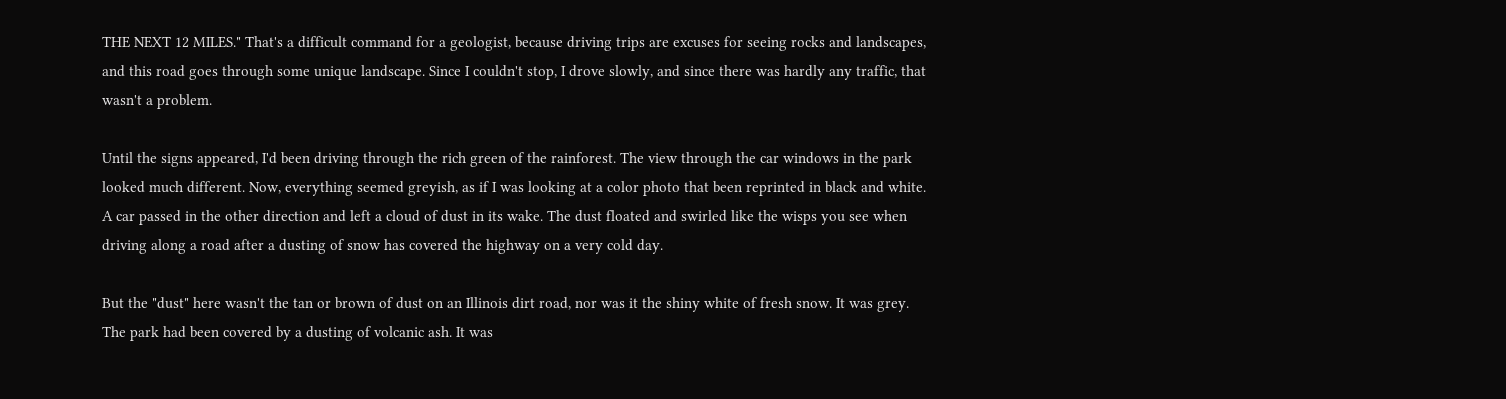THE NEXT 12 MILES." That's a difficult command for a geologist, because driving trips are excuses for seeing rocks and landscapes, and this road goes through some unique landscape. Since I couldn't stop, I drove slowly, and since there was hardly any traffic, that wasn't a problem.

Until the signs appeared, I'd been driving through the rich green of the rainforest. The view through the car windows in the park looked much different. Now, everything seemed greyish, as if I was looking at a color photo that been reprinted in black and white. A car passed in the other direction and left a cloud of dust in its wake. The dust floated and swirled like the wisps you see when driving along a road after a dusting of snow has covered the highway on a very cold day.

But the "dust" here wasn't the tan or brown of dust on an Illinois dirt road, nor was it the shiny white of fresh snow. It was grey. The park had been covered by a dusting of volcanic ash. It was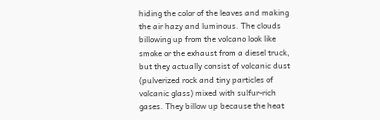hiding the color of the leaves and making the air hazy and luminous. The clouds billowing up from the volcano look like smoke or the exhaust from a diesel truck, but they actually consist of volcanic dust (pulverized rock and tiny particles of volcanic glass) mixed with sulfur-rich gases. They billow up because the heat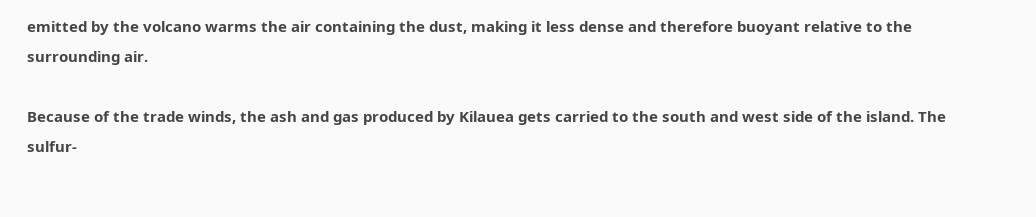emitted by the volcano warms the air containing the dust, making it less dense and therefore buoyant relative to the surrounding air.

Because of the trade winds, the ash and gas produced by Kilauea gets carried to the south and west side of the island. The sulfur-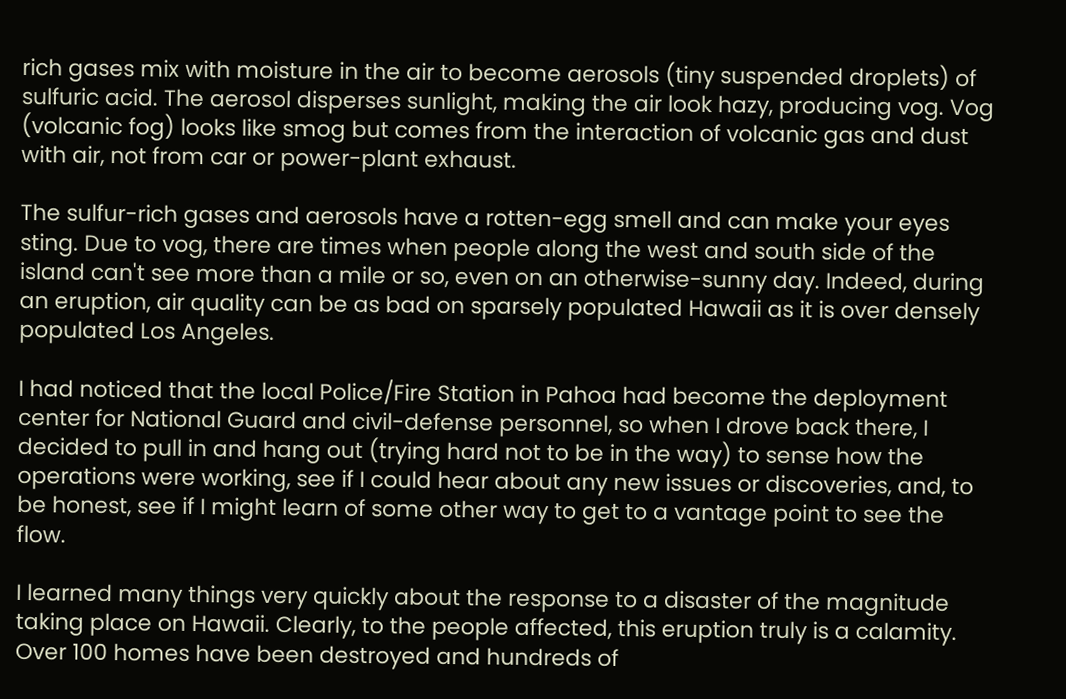rich gases mix with moisture in the air to become aerosols (tiny suspended droplets) of sulfuric acid. The aerosol disperses sunlight, making the air look hazy, producing vog. Vog (volcanic fog) looks like smog but comes from the interaction of volcanic gas and dust with air, not from car or power-plant exhaust.

The sulfur-rich gases and aerosols have a rotten-egg smell and can make your eyes sting. Due to vog, there are times when people along the west and south side of the island can't see more than a mile or so, even on an otherwise-sunny day. Indeed, during an eruption, air quality can be as bad on sparsely populated Hawaii as it is over densely populated Los Angeles.

I had noticed that the local Police/Fire Station in Pahoa had become the deployment center for National Guard and civil-defense personnel, so when I drove back there, I decided to pull in and hang out (trying hard not to be in the way) to sense how the operations were working, see if I could hear about any new issues or discoveries, and, to be honest, see if I might learn of some other way to get to a vantage point to see the flow.

I learned many things very quickly about the response to a disaster of the magnitude taking place on Hawaii. Clearly, to the people affected, this eruption truly is a calamity. Over 100 homes have been destroyed and hundreds of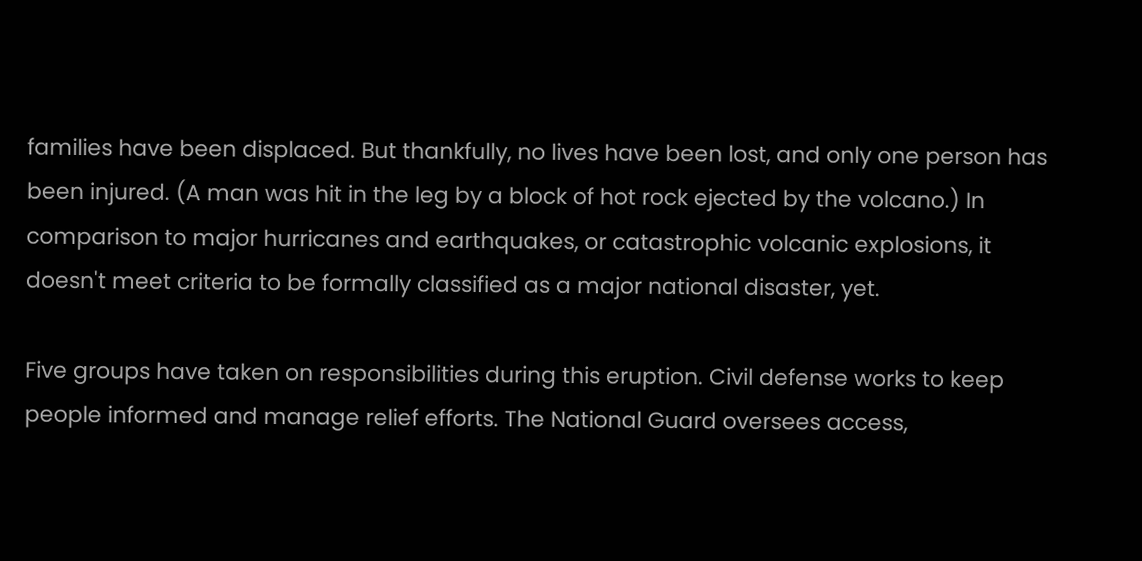families have been displaced. But thankfully, no lives have been lost, and only one person has been injured. (A man was hit in the leg by a block of hot rock ejected by the volcano.) In comparison to major hurricanes and earthquakes, or catastrophic volcanic explosions, it doesn't meet criteria to be formally classified as a major national disaster, yet.

Five groups have taken on responsibilities during this eruption. Civil defense works to keep people informed and manage relief efforts. The National Guard oversees access,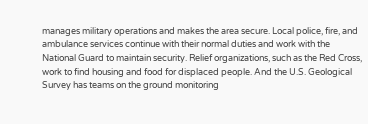manages military operations and makes the area secure. Local police, fire, and ambulance services continue with their normal duties and work with the National Guard to maintain security. Relief organizations, such as the Red Cross, work to find housing and food for displaced people. And the U.S. Geological Survey has teams on the ground monitoring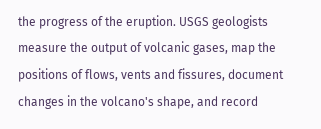the progress of the eruption. USGS geologists measure the output of volcanic gases, map the positions of flows, vents and fissures, document changes in the volcano's shape, and record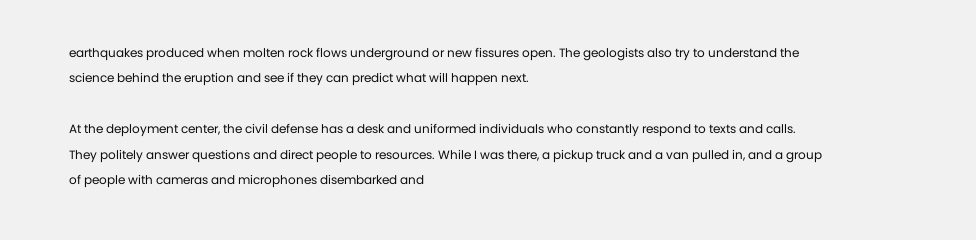earthquakes produced when molten rock flows underground or new fissures open. The geologists also try to understand the science behind the eruption and see if they can predict what will happen next.

At the deployment center, the civil defense has a desk and uniformed individuals who constantly respond to texts and calls. They politely answer questions and direct people to resources. While I was there, a pickup truck and a van pulled in, and a group of people with cameras and microphones disembarked and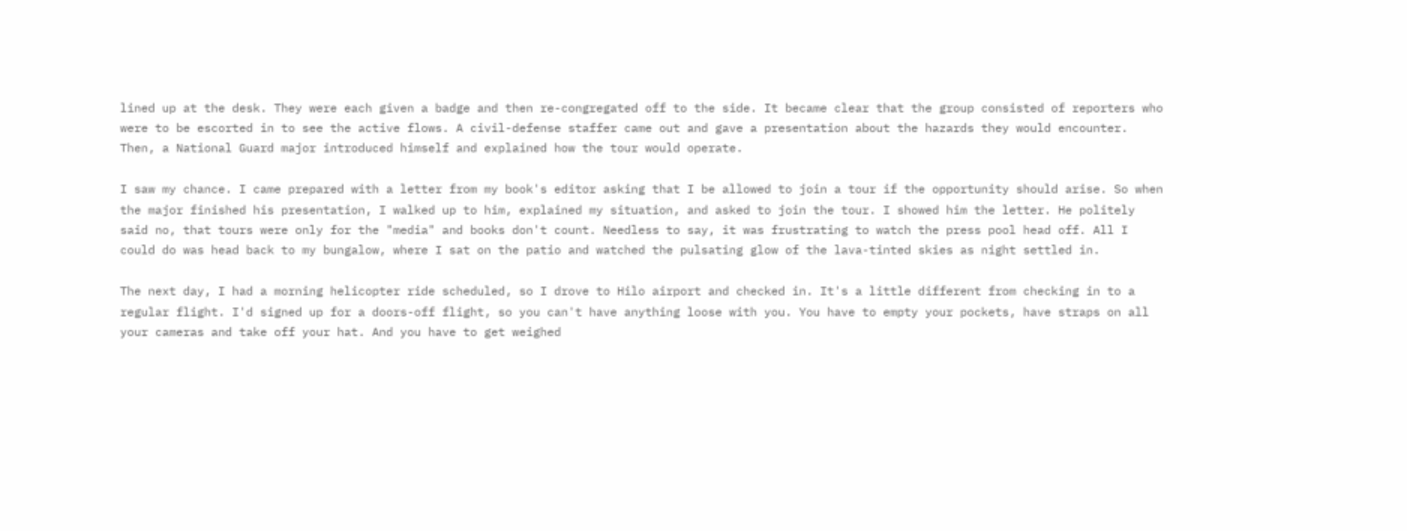lined up at the desk. They were each given a badge and then re-congregated off to the side. It became clear that the group consisted of reporters who were to be escorted in to see the active flows. A civil-defense staffer came out and gave a presentation about the hazards they would encounter. Then, a National Guard major introduced himself and explained how the tour would operate.

I saw my chance. I came prepared with a letter from my book's editor asking that I be allowed to join a tour if the opportunity should arise. So when the major finished his presentation, I walked up to him, explained my situation, and asked to join the tour. I showed him the letter. He politely said no, that tours were only for the "media" and books don't count. Needless to say, it was frustrating to watch the press pool head off. All I could do was head back to my bungalow, where I sat on the patio and watched the pulsating glow of the lava-tinted skies as night settled in.

The next day, I had a morning helicopter ride scheduled, so I drove to Hilo airport and checked in. It's a little different from checking in to a regular flight. I'd signed up for a doors-off flight, so you can't have anything loose with you. You have to empty your pockets, have straps on all your cameras and take off your hat. And you have to get weighed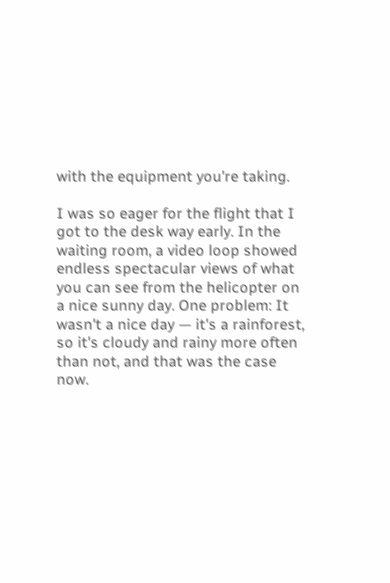with the equipment you're taking.

I was so eager for the flight that I got to the desk way early. In the waiting room, a video loop showed endless spectacular views of what you can see from the helicopter on a nice sunny day. One problem: It wasn't a nice day — it's a rainforest, so it's cloudy and rainy more often than not, and that was the case now.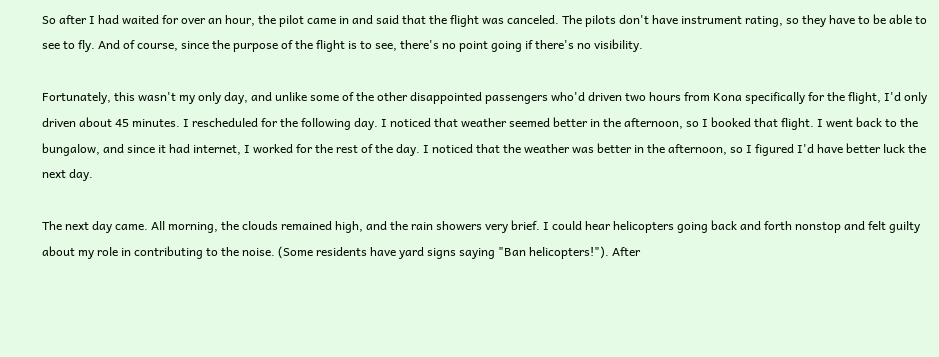So after I had waited for over an hour, the pilot came in and said that the flight was canceled. The pilots don't have instrument rating, so they have to be able to see to fly. And of course, since the purpose of the flight is to see, there's no point going if there's no visibility.

Fortunately, this wasn't my only day, and unlike some of the other disappointed passengers who'd driven two hours from Kona specifically for the flight, I'd only driven about 45 minutes. I rescheduled for the following day. I noticed that weather seemed better in the afternoon, so I booked that flight. I went back to the bungalow, and since it had internet, I worked for the rest of the day. I noticed that the weather was better in the afternoon, so I figured I'd have better luck the next day.

The next day came. All morning, the clouds remained high, and the rain showers very brief. I could hear helicopters going back and forth nonstop and felt guilty about my role in contributing to the noise. (Some residents have yard signs saying "Ban helicopters!"). After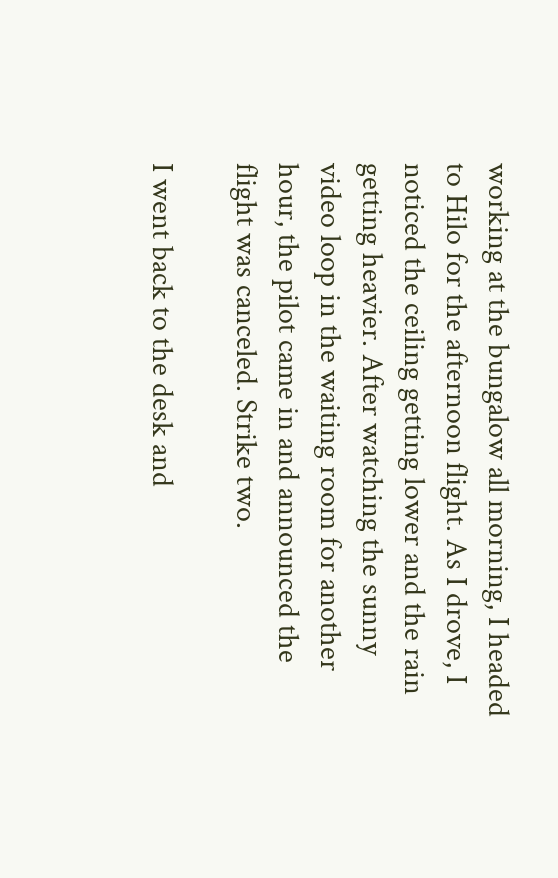working at the bungalow all morning, I headed to Hilo for the afternoon flight. As I drove, I noticed the ceiling getting lower and the rain getting heavier. After watching the sunny video loop in the waiting room for another hour, the pilot came in and announced the flight was canceled. Strike two.

I went back to the desk and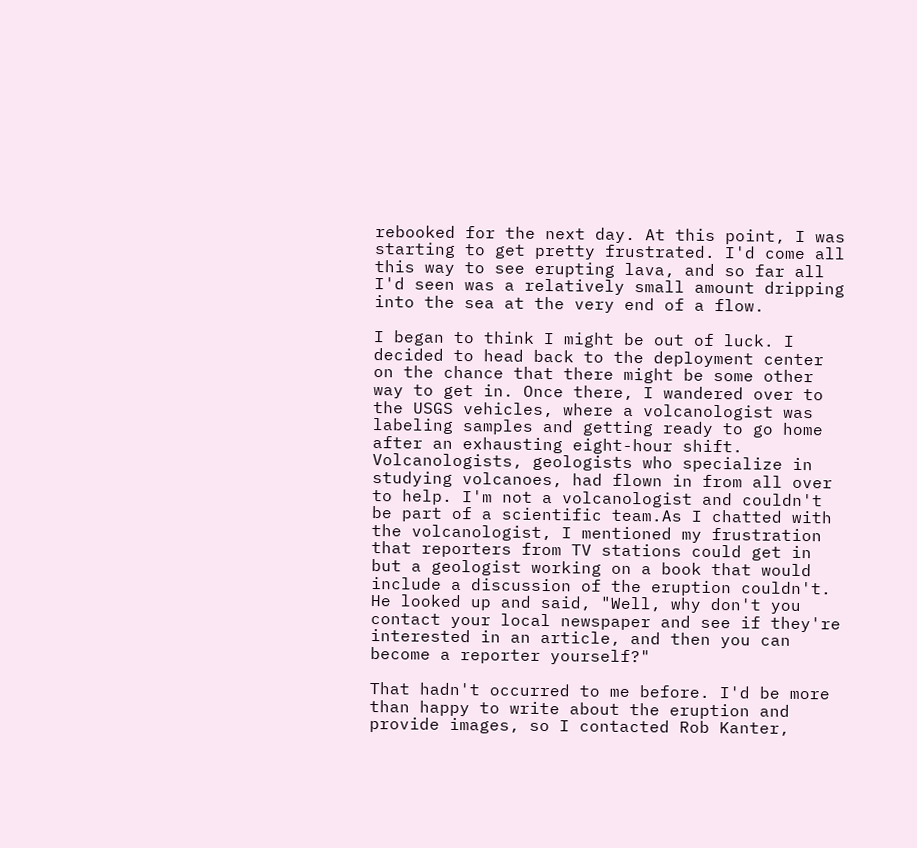rebooked for the next day. At this point, I was starting to get pretty frustrated. I'd come all this way to see erupting lava, and so far all I'd seen was a relatively small amount dripping into the sea at the very end of a flow.

I began to think I might be out of luck. I decided to head back to the deployment center on the chance that there might be some other way to get in. Once there, I wandered over to the USGS vehicles, where a volcanologist was labeling samples and getting ready to go home after an exhausting eight-hour shift. Volcanologists, geologists who specialize in studying volcanoes, had flown in from all over to help. I'm not a volcanologist and couldn't be part of a scientific team.As I chatted with the volcanologist, I mentioned my frustration that reporters from TV stations could get in but a geologist working on a book that would include a discussion of the eruption couldn't. He looked up and said, "Well, why don't you contact your local newspaper and see if they're interested in an article, and then you can become a reporter yourself?"

That hadn't occurred to me before. I'd be more than happy to write about the eruption and provide images, so I contacted Rob Kanter,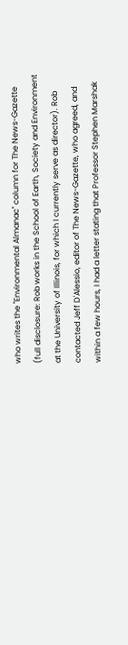who writes the "Environmental Almanac" column for The News-Gazette (full disclosure: Rob works in the School of Earth, Society and Environment at the University of Illinois, for which I currently serve as director). Rob contacted Jeff D'Alessio, editor of The News-Gazette, who agreed, and within a few hours, I had a letter stating that Professor Stephen Marshak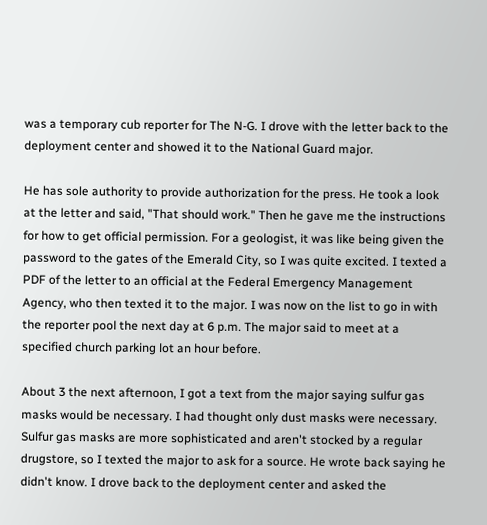was a temporary cub reporter for The N-G. I drove with the letter back to the deployment center and showed it to the National Guard major.

He has sole authority to provide authorization for the press. He took a look at the letter and said, "That should work." Then he gave me the instructions for how to get official permission. For a geologist, it was like being given the password to the gates of the Emerald City, so I was quite excited. I texted a PDF of the letter to an official at the Federal Emergency Management Agency, who then texted it to the major. I was now on the list to go in with the reporter pool the next day at 6 p.m. The major said to meet at a specified church parking lot an hour before.

About 3 the next afternoon, I got a text from the major saying sulfur gas masks would be necessary. I had thought only dust masks were necessary. Sulfur gas masks are more sophisticated and aren't stocked by a regular drugstore, so I texted the major to ask for a source. He wrote back saying he didn't know. I drove back to the deployment center and asked the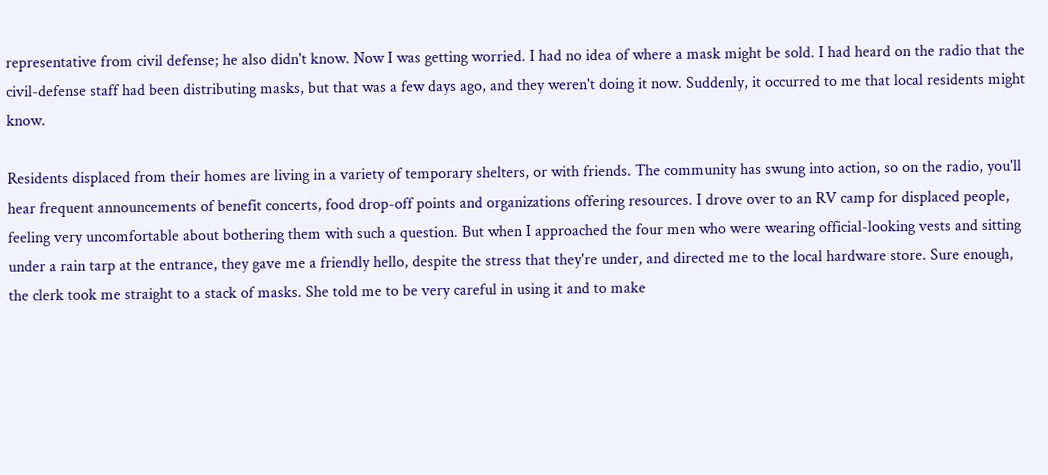representative from civil defense; he also didn't know. Now I was getting worried. I had no idea of where a mask might be sold. I had heard on the radio that the civil-defense staff had been distributing masks, but that was a few days ago, and they weren't doing it now. Suddenly, it occurred to me that local residents might know.

Residents displaced from their homes are living in a variety of temporary shelters, or with friends. The community has swung into action, so on the radio, you'll hear frequent announcements of benefit concerts, food drop-off points and organizations offering resources. I drove over to an RV camp for displaced people, feeling very uncomfortable about bothering them with such a question. But when I approached the four men who were wearing official-looking vests and sitting under a rain tarp at the entrance, they gave me a friendly hello, despite the stress that they're under, and directed me to the local hardware store. Sure enough, the clerk took me straight to a stack of masks. She told me to be very careful in using it and to make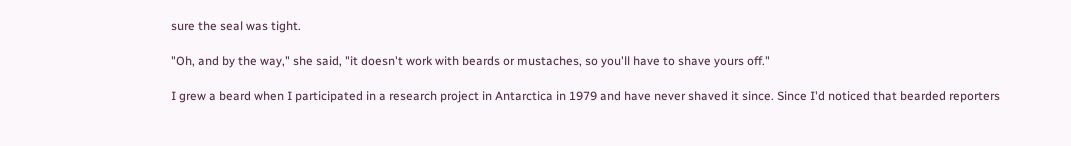sure the seal was tight.

"Oh, and by the way," she said, "it doesn't work with beards or mustaches, so you'll have to shave yours off."

I grew a beard when I participated in a research project in Antarctica in 1979 and have never shaved it since. Since I'd noticed that bearded reporters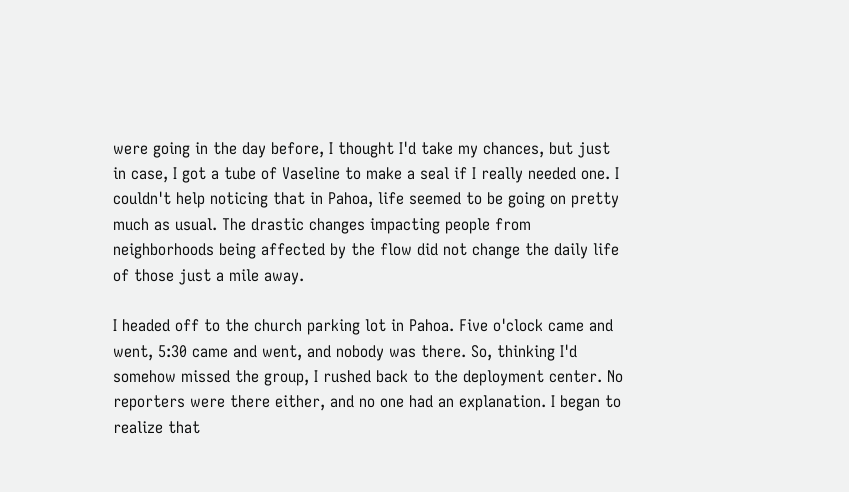were going in the day before, I thought I'd take my chances, but just in case, I got a tube of Vaseline to make a seal if I really needed one. I couldn't help noticing that in Pahoa, life seemed to be going on pretty much as usual. The drastic changes impacting people from neighborhoods being affected by the flow did not change the daily life of those just a mile away.

I headed off to the church parking lot in Pahoa. Five o'clock came and went, 5:30 came and went, and nobody was there. So, thinking I'd somehow missed the group, I rushed back to the deployment center. No reporters were there either, and no one had an explanation. I began to realize that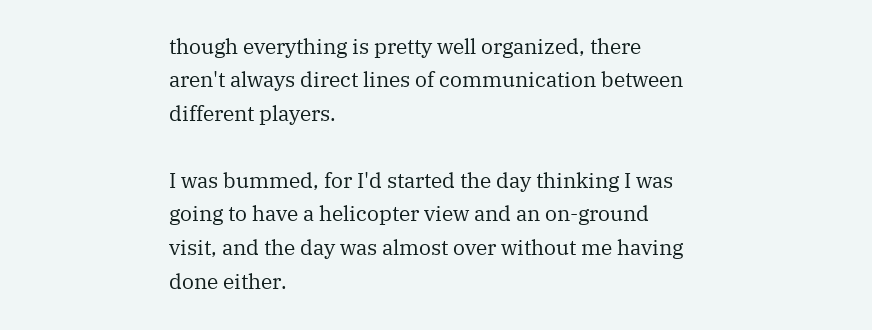though everything is pretty well organized, there aren't always direct lines of communication between different players.

I was bummed, for I'd started the day thinking I was going to have a helicopter view and an on-ground visit, and the day was almost over without me having done either.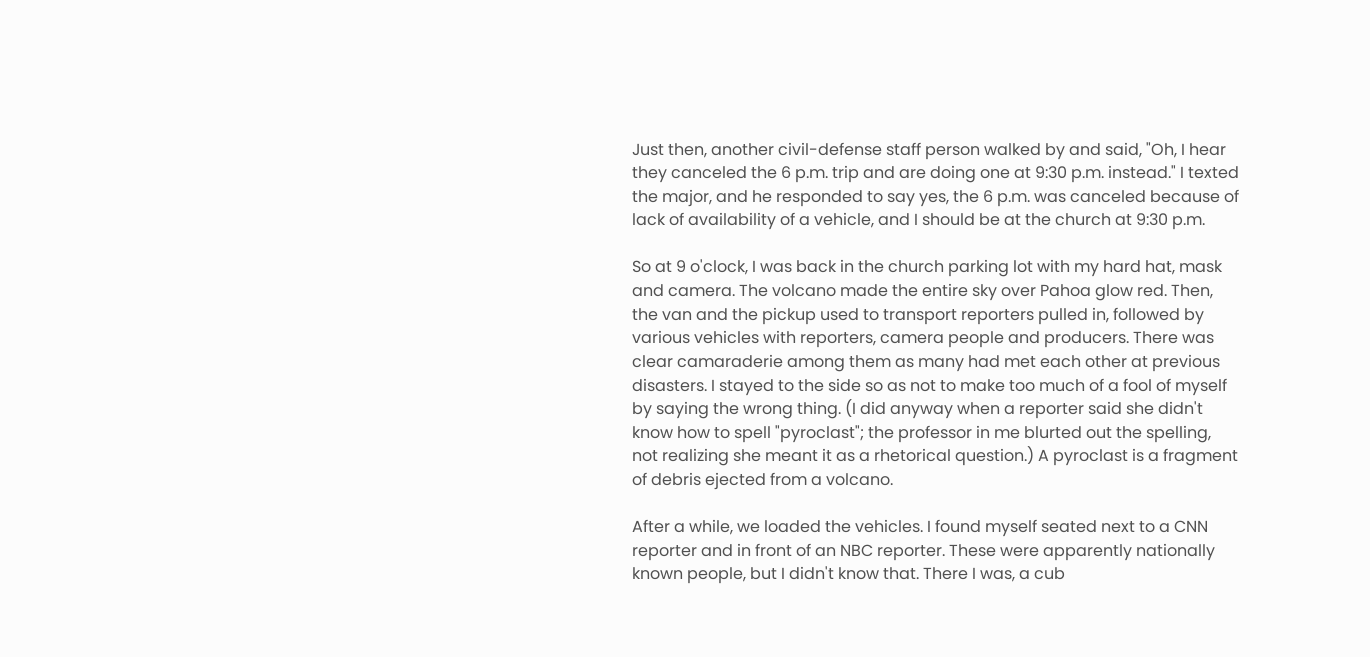Just then, another civil-defense staff person walked by and said, "Oh, I hear they canceled the 6 p.m. trip and are doing one at 9:30 p.m. instead." I texted the major, and he responded to say yes, the 6 p.m. was canceled because of lack of availability of a vehicle, and I should be at the church at 9:30 p.m.

So at 9 o'clock, I was back in the church parking lot with my hard hat, mask and camera. The volcano made the entire sky over Pahoa glow red. Then, the van and the pickup used to transport reporters pulled in, followed by various vehicles with reporters, camera people and producers. There was clear camaraderie among them as many had met each other at previous disasters. I stayed to the side so as not to make too much of a fool of myself by saying the wrong thing. (I did anyway when a reporter said she didn't know how to spell "pyroclast"; the professor in me blurted out the spelling, not realizing she meant it as a rhetorical question.) A pyroclast is a fragment of debris ejected from a volcano.

After a while, we loaded the vehicles. I found myself seated next to a CNN reporter and in front of an NBC reporter. These were apparently nationally known people, but I didn't know that. There I was, a cub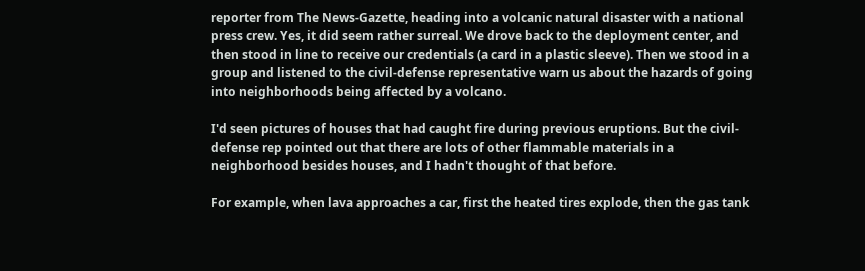reporter from The News-Gazette, heading into a volcanic natural disaster with a national press crew. Yes, it did seem rather surreal. We drove back to the deployment center, and then stood in line to receive our credentials (a card in a plastic sleeve). Then we stood in a group and listened to the civil-defense representative warn us about the hazards of going into neighborhoods being affected by a volcano.

I'd seen pictures of houses that had caught fire during previous eruptions. But the civil-defense rep pointed out that there are lots of other flammable materials in a neighborhood besides houses, and I hadn't thought of that before.

For example, when lava approaches a car, first the heated tires explode, then the gas tank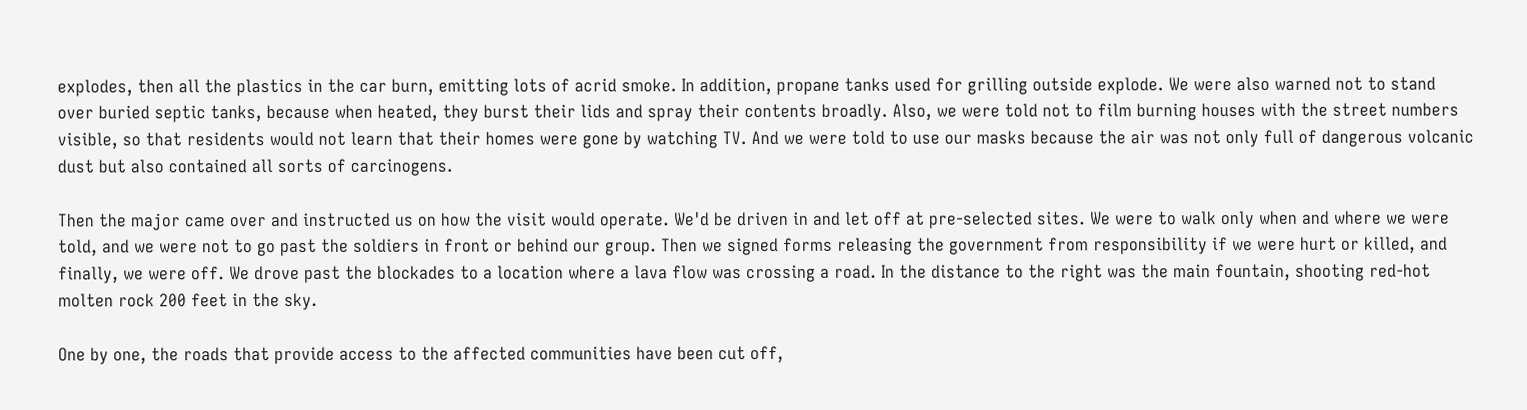explodes, then all the plastics in the car burn, emitting lots of acrid smoke. In addition, propane tanks used for grilling outside explode. We were also warned not to stand over buried septic tanks, because when heated, they burst their lids and spray their contents broadly. Also, we were told not to film burning houses with the street numbers visible, so that residents would not learn that their homes were gone by watching TV. And we were told to use our masks because the air was not only full of dangerous volcanic dust but also contained all sorts of carcinogens.

Then the major came over and instructed us on how the visit would operate. We'd be driven in and let off at pre-selected sites. We were to walk only when and where we were told, and we were not to go past the soldiers in front or behind our group. Then we signed forms releasing the government from responsibility if we were hurt or killed, and finally, we were off. We drove past the blockades to a location where a lava flow was crossing a road. In the distance to the right was the main fountain, shooting red-hot molten rock 200 feet in the sky.

One by one, the roads that provide access to the affected communities have been cut off,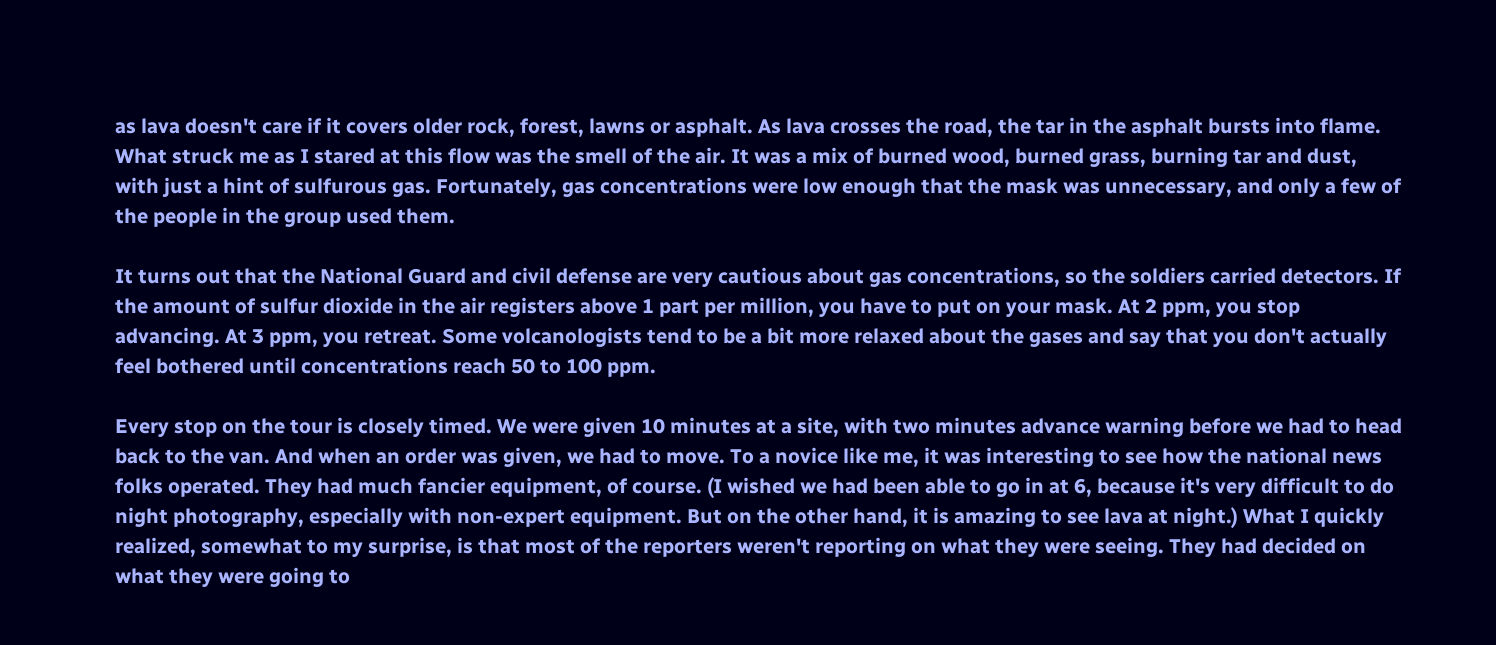as lava doesn't care if it covers older rock, forest, lawns or asphalt. As lava crosses the road, the tar in the asphalt bursts into flame. What struck me as I stared at this flow was the smell of the air. It was a mix of burned wood, burned grass, burning tar and dust, with just a hint of sulfurous gas. Fortunately, gas concentrations were low enough that the mask was unnecessary, and only a few of the people in the group used them.

It turns out that the National Guard and civil defense are very cautious about gas concentrations, so the soldiers carried detectors. If the amount of sulfur dioxide in the air registers above 1 part per million, you have to put on your mask. At 2 ppm, you stop advancing. At 3 ppm, you retreat. Some volcanologists tend to be a bit more relaxed about the gases and say that you don't actually feel bothered until concentrations reach 50 to 100 ppm.

Every stop on the tour is closely timed. We were given 10 minutes at a site, with two minutes advance warning before we had to head back to the van. And when an order was given, we had to move. To a novice like me, it was interesting to see how the national news folks operated. They had much fancier equipment, of course. (I wished we had been able to go in at 6, because it's very difficult to do night photography, especially with non-expert equipment. But on the other hand, it is amazing to see lava at night.) What I quickly realized, somewhat to my surprise, is that most of the reporters weren't reporting on what they were seeing. They had decided on what they were going to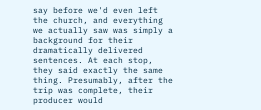say before we'd even left the church, and everything we actually saw was simply a background for their dramatically delivered sentences. At each stop, they said exactly the same thing. Presumably, after the trip was complete, their producer would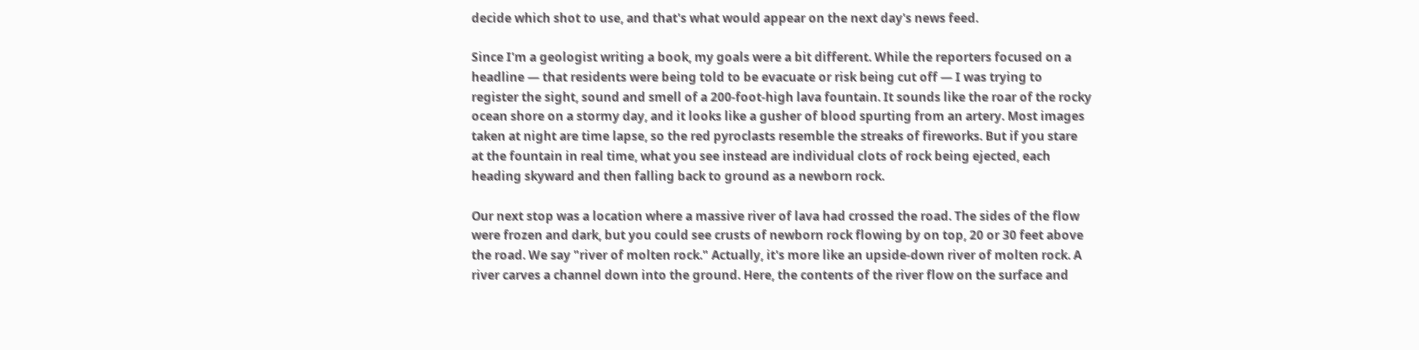decide which shot to use, and that's what would appear on the next day's news feed.

Since I'm a geologist writing a book, my goals were a bit different. While the reporters focused on a headline — that residents were being told to be evacuate or risk being cut off — I was trying to register the sight, sound and smell of a 200-foot-high lava fountain. It sounds like the roar of the rocky ocean shore on a stormy day, and it looks like a gusher of blood spurting from an artery. Most images taken at night are time lapse, so the red pyroclasts resemble the streaks of fireworks. But if you stare at the fountain in real time, what you see instead are individual clots of rock being ejected, each heading skyward and then falling back to ground as a newborn rock.

Our next stop was a location where a massive river of lava had crossed the road. The sides of the flow were frozen and dark, but you could see crusts of newborn rock flowing by on top, 20 or 30 feet above the road. We say "river of molten rock." Actually, it's more like an upside-down river of molten rock. A river carves a channel down into the ground. Here, the contents of the river flow on the surface and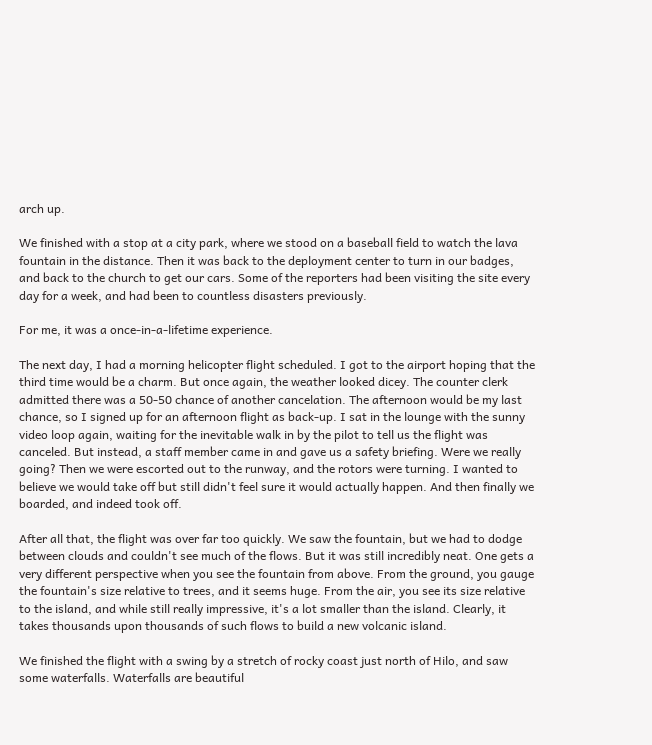arch up.

We finished with a stop at a city park, where we stood on a baseball field to watch the lava fountain in the distance. Then it was back to the deployment center to turn in our badges, and back to the church to get our cars. Some of the reporters had been visiting the site every day for a week, and had been to countless disasters previously.

For me, it was a once-in-a-lifetime experience.

The next day, I had a morning helicopter flight scheduled. I got to the airport hoping that the third time would be a charm. But once again, the weather looked dicey. The counter clerk admitted there was a 50-50 chance of another cancelation. The afternoon would be my last chance, so I signed up for an afternoon flight as back-up. I sat in the lounge with the sunny video loop again, waiting for the inevitable walk in by the pilot to tell us the flight was canceled. But instead, a staff member came in and gave us a safety briefing. Were we really going? Then we were escorted out to the runway, and the rotors were turning. I wanted to believe we would take off but still didn't feel sure it would actually happen. And then finally we boarded, and indeed took off.

After all that, the flight was over far too quickly. We saw the fountain, but we had to dodge between clouds and couldn't see much of the flows. But it was still incredibly neat. One gets a very different perspective when you see the fountain from above. From the ground, you gauge the fountain's size relative to trees, and it seems huge. From the air, you see its size relative to the island, and while still really impressive, it's a lot smaller than the island. Clearly, it takes thousands upon thousands of such flows to build a new volcanic island.

We finished the flight with a swing by a stretch of rocky coast just north of Hilo, and saw some waterfalls. Waterfalls are beautiful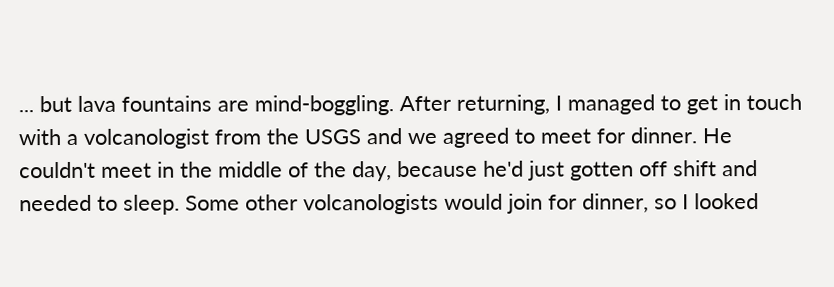... but lava fountains are mind-boggling. After returning, I managed to get in touch with a volcanologist from the USGS and we agreed to meet for dinner. He couldn't meet in the middle of the day, because he'd just gotten off shift and needed to sleep. Some other volcanologists would join for dinner, so I looked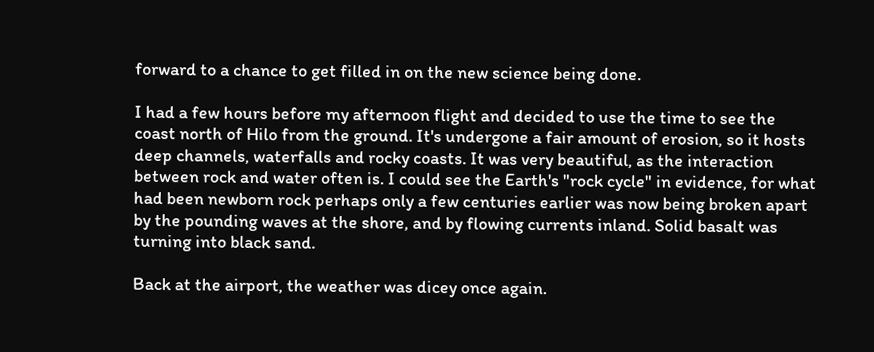forward to a chance to get filled in on the new science being done.

I had a few hours before my afternoon flight and decided to use the time to see the coast north of Hilo from the ground. It's undergone a fair amount of erosion, so it hosts deep channels, waterfalls and rocky coasts. It was very beautiful, as the interaction between rock and water often is. I could see the Earth's "rock cycle" in evidence, for what had been newborn rock perhaps only a few centuries earlier was now being broken apart by the pounding waves at the shore, and by flowing currents inland. Solid basalt was turning into black sand.

Back at the airport, the weather was dicey once again.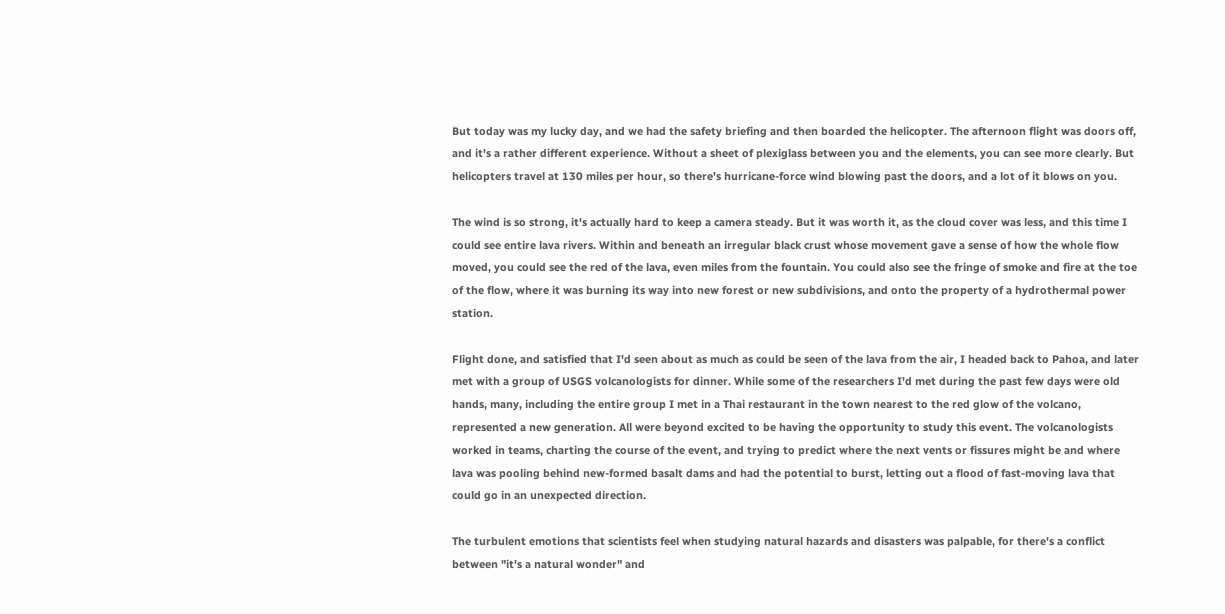But today was my lucky day, and we had the safety briefing and then boarded the helicopter. The afternoon flight was doors off, and it's a rather different experience. Without a sheet of plexiglass between you and the elements, you can see more clearly. But helicopters travel at 130 miles per hour, so there's hurricane-force wind blowing past the doors, and a lot of it blows on you.

The wind is so strong, it's actually hard to keep a camera steady. But it was worth it, as the cloud cover was less, and this time I could see entire lava rivers. Within and beneath an irregular black crust whose movement gave a sense of how the whole flow moved, you could see the red of the lava, even miles from the fountain. You could also see the fringe of smoke and fire at the toe of the flow, where it was burning its way into new forest or new subdivisions, and onto the property of a hydrothermal power station.

Flight done, and satisfied that I'd seen about as much as could be seen of the lava from the air, I headed back to Pahoa, and later met with a group of USGS volcanologists for dinner. While some of the researchers I'd met during the past few days were old hands, many, including the entire group I met in a Thai restaurant in the town nearest to the red glow of the volcano, represented a new generation. All were beyond excited to be having the opportunity to study this event. The volcanologists worked in teams, charting the course of the event, and trying to predict where the next vents or fissures might be and where lava was pooling behind new-formed basalt dams and had the potential to burst, letting out a flood of fast-moving lava that could go in an unexpected direction.

The turbulent emotions that scientists feel when studying natural hazards and disasters was palpable, for there's a conflict between "it's a natural wonder" and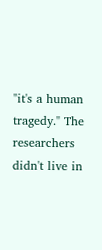"it's a human tragedy." The researchers didn't live in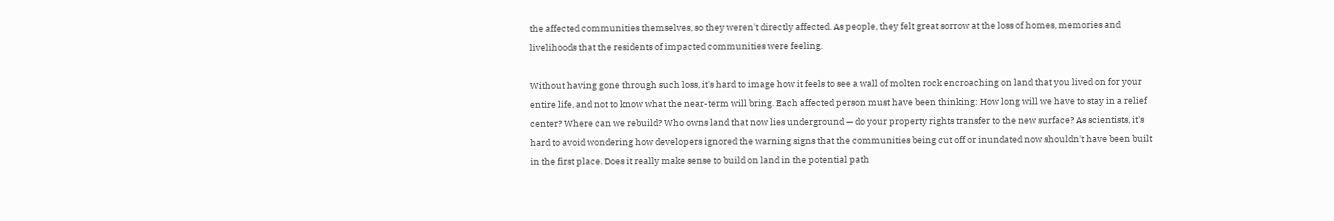the affected communities themselves, so they weren't directly affected. As people, they felt great sorrow at the loss of homes, memories and livelihoods that the residents of impacted communities were feeling.

Without having gone through such loss, it's hard to image how it feels to see a wall of molten rock encroaching on land that you lived on for your entire life, and not to know what the near-term will bring. Each affected person must have been thinking: How long will we have to stay in a relief center? Where can we rebuild? Who owns land that now lies underground — do your property rights transfer to the new surface? As scientists, it's hard to avoid wondering how developers ignored the warning signs that the communities being cut off or inundated now shouldn't have been built in the first place. Does it really make sense to build on land in the potential path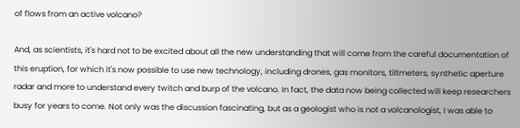of flows from an active volcano?

And, as scientists, it's hard not to be excited about all the new understanding that will come from the careful documentation of this eruption, for which it's now possible to use new technology, including drones, gas monitors, tiltmeters, synthetic aperture radar and more to understand every twitch and burp of the volcano. In fact, the data now being collected will keep researchers busy for years to come. Not only was the discussion fascinating, but as a geologist who is not a volcanologist, I was able to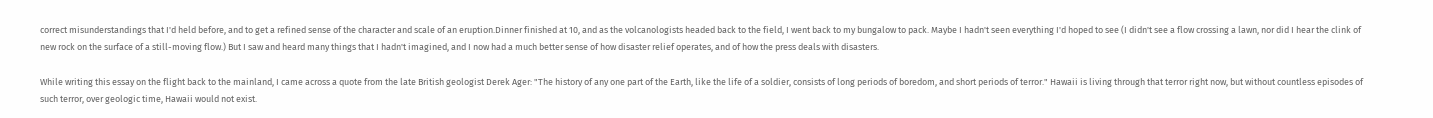correct misunderstandings that I'd held before, and to get a refined sense of the character and scale of an eruption.Dinner finished at 10, and as the volcanologists headed back to the field, I went back to my bungalow to pack. Maybe I hadn't seen everything I'd hoped to see (I didn't see a flow crossing a lawn, nor did I hear the clink of new rock on the surface of a still-moving flow.) But I saw and heard many things that I hadn't imagined, and I now had a much better sense of how disaster relief operates, and of how the press deals with disasters.

While writing this essay on the flight back to the mainland, I came across a quote from the late British geologist Derek Ager: "The history of any one part of the Earth, like the life of a soldier, consists of long periods of boredom, and short periods of terror." Hawaii is living through that terror right now, but without countless episodes of such terror, over geologic time, Hawaii would not exist.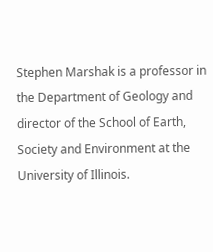Stephen Marshak is a professor in the Department of Geology and director of the School of Earth, Society and Environment at the University of Illinois.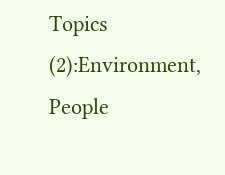Topics (2):Environment, People